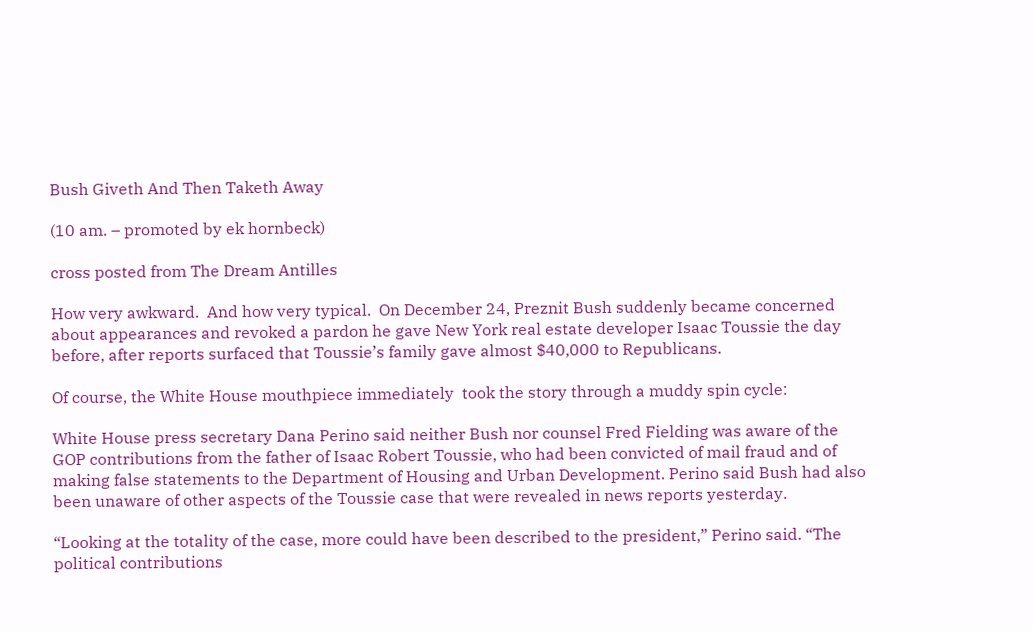Bush Giveth And Then Taketh Away

(10 am. – promoted by ek hornbeck)

cross posted from The Dream Antilles

How very awkward.  And how very typical.  On December 24, Preznit Bush suddenly became concerned about appearances and revoked a pardon he gave New York real estate developer Isaac Toussie the day before, after reports surfaced that Toussie’s family gave almost $40,000 to Republicans.

Of course, the White House mouthpiece immediately  took the story through a muddy spin cycle:

White House press secretary Dana Perino said neither Bush nor counsel Fred Fielding was aware of the GOP contributions from the father of Isaac Robert Toussie, who had been convicted of mail fraud and of making false statements to the Department of Housing and Urban Development. Perino said Bush had also been unaware of other aspects of the Toussie case that were revealed in news reports yesterday.

“Looking at the totality of the case, more could have been described to the president,” Perino said. “The political contributions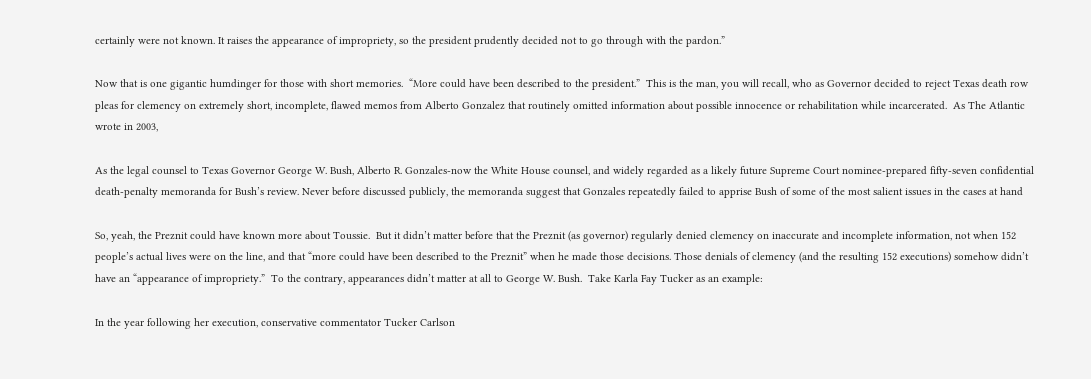certainly were not known. It raises the appearance of impropriety, so the president prudently decided not to go through with the pardon.”

Now that is one gigantic humdinger for those with short memories.  “More could have been described to the president.”  This is the man, you will recall, who as Governor decided to reject Texas death row pleas for clemency on extremely short, incomplete, flawed memos from Alberto Gonzalez that routinely omitted information about possible innocence or rehabilitation while incarcerated.  As The Atlantic wrote in 2003,

As the legal counsel to Texas Governor George W. Bush, Alberto R. Gonzales-now the White House counsel, and widely regarded as a likely future Supreme Court nominee-prepared fifty-seven confidential death-penalty memoranda for Bush’s review. Never before discussed publicly, the memoranda suggest that Gonzales repeatedly failed to apprise Bush of some of the most salient issues in the cases at hand

So, yeah, the Preznit could have known more about Toussie.  But it didn’t matter before that the Preznit (as governor) regularly denied clemency on inaccurate and incomplete information, not when 152 people’s actual lives were on the line, and that “more could have been described to the Preznit” when he made those decisions. Those denials of clemency (and the resulting 152 executions) somehow didn’t have an “appearance of impropriety.”  To the contrary, appearances didn’t matter at all to George W. Bush.  Take Karla Fay Tucker as an example:

In the year following her execution, conservative commentator Tucker Carlson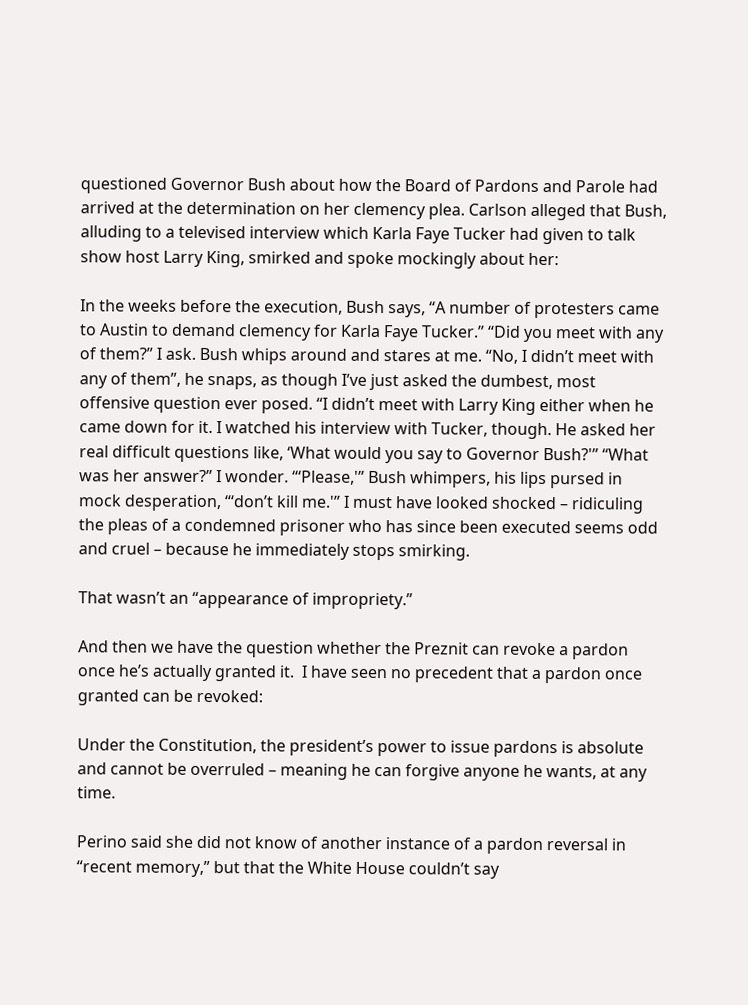questioned Governor Bush about how the Board of Pardons and Parole had arrived at the determination on her clemency plea. Carlson alleged that Bush, alluding to a televised interview which Karla Faye Tucker had given to talk show host Larry King, smirked and spoke mockingly about her:

In the weeks before the execution, Bush says, “A number of protesters came to Austin to demand clemency for Karla Faye Tucker.” “Did you meet with any of them?” I ask. Bush whips around and stares at me. “No, I didn’t meet with any of them”, he snaps, as though I’ve just asked the dumbest, most offensive question ever posed. “I didn’t meet with Larry King either when he came down for it. I watched his interview with Tucker, though. He asked her real difficult questions like, ‘What would you say to Governor Bush?'” “What was her answer?” I wonder. “‘Please,'” Bush whimpers, his lips pursed in mock desperation, “‘don’t kill me.'” I must have looked shocked – ridiculing the pleas of a condemned prisoner who has since been executed seems odd and cruel – because he immediately stops smirking.

That wasn’t an “appearance of impropriety.”

And then we have the question whether the Preznit can revoke a pardon once he’s actually granted it.  I have seen no precedent that a pardon once granted can be revoked:

Under the Constitution, the president’s power to issue pardons is absolute and cannot be overruled – meaning he can forgive anyone he wants, at any time.

Perino said she did not know of another instance of a pardon reversal in “recent memory,” but that the White House couldn’t say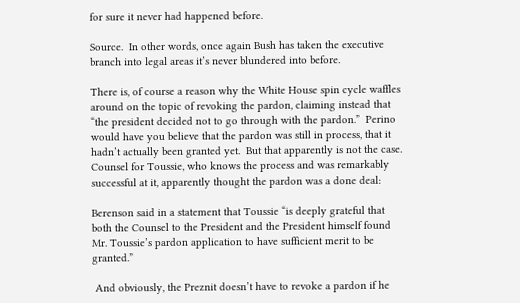for sure it never had happened before.

Source.  In other words, once again Bush has taken the executive branch into legal areas it’s never blundered into before.

There is, of course a reason why the White House spin cycle waffles around on the topic of revoking the pardon, claiming instead that “the president decided not to go through with the pardon.”  Perino would have you believe that the pardon was still in process, that it hadn’t actually been granted yet.  But that apparently is not the case.  Counsel for Toussie, who knows the process and was remarkably successful at it, apparently thought the pardon was a done deal:

Berenson said in a statement that Toussie “is deeply grateful that both the Counsel to the President and the President himself found Mr. Toussie’s pardon application to have sufficient merit to be granted.”

 And obviously, the Preznit doesn’t have to revoke a pardon if he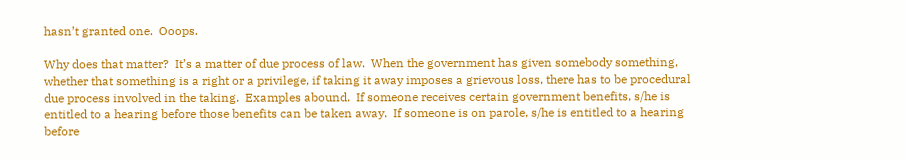hasn’t granted one.  Ooops.

Why does that matter?  It’s a matter of due process of law.  When the government has given somebody something, whether that something is a right or a privilege, if taking it away imposes a grievous loss, there has to be procedural due process involved in the taking.  Examples abound.  If someone receives certain government benefits, s/he is entitled to a hearing before those benefits can be taken away.  If someone is on parole, s/he is entitled to a hearing before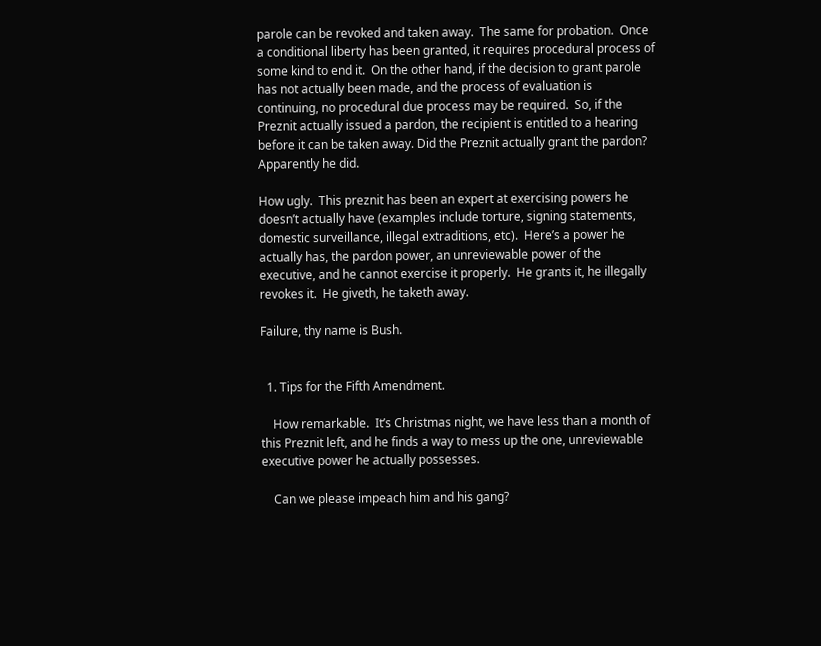parole can be revoked and taken away.  The same for probation.  Once a conditional liberty has been granted, it requires procedural process of some kind to end it.  On the other hand, if the decision to grant parole has not actually been made, and the process of evaluation is continuing, no procedural due process may be required.  So, if the Preznit actually issued a pardon, the recipient is entitled to a hearing before it can be taken away. Did the Preznit actually grant the pardon?  Apparently he did.

How ugly.  This preznit has been an expert at exercising powers he doesn’t actually have (examples include torture, signing statements, domestic surveillance, illegal extraditions, etc).  Here’s a power he actually has, the pardon power, an unreviewable power of the executive, and he cannot exercise it properly.  He grants it, he illegally revokes it.  He giveth, he taketh away.

Failure, thy name is Bush.


  1. Tips for the Fifth Amendment.

    How remarkable.  It’s Christmas night, we have less than a month of this Preznit left, and he finds a way to mess up the one, unreviewable executive power he actually possesses.

    Can we please impeach him and his gang?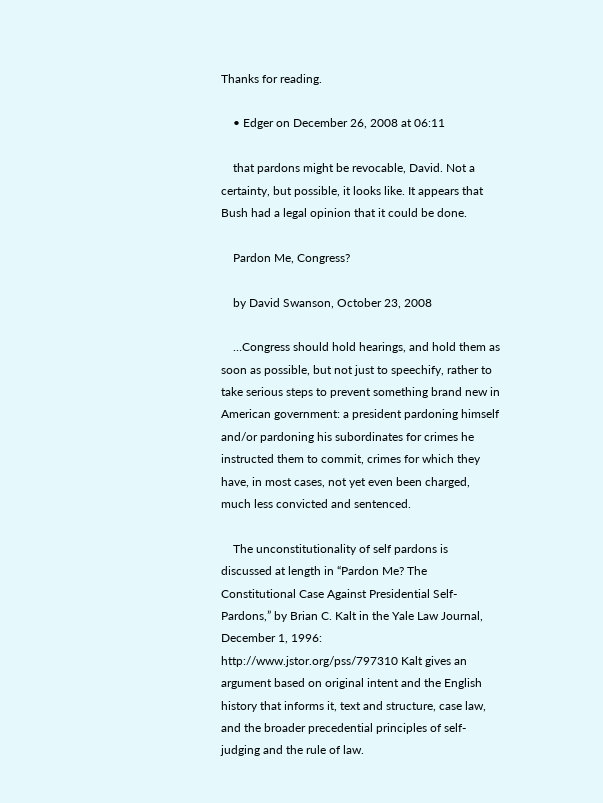Thanks for reading.

    • Edger on December 26, 2008 at 06:11

    that pardons might be revocable, David. Not a certainty, but possible, it looks like. It appears that Bush had a legal opinion that it could be done.

    Pardon Me, Congress?

    by David Swanson, October 23, 2008

    …Congress should hold hearings, and hold them as soon as possible, but not just to speechify, rather to take serious steps to prevent something brand new in American government: a president pardoning himself and/or pardoning his subordinates for crimes he instructed them to commit, crimes for which they have, in most cases, not yet even been charged, much less convicted and sentenced.

    The unconstitutionality of self pardons is discussed at length in “Pardon Me? The Constitutional Case Against Presidential Self-Pardons,” by Brian C. Kalt in the Yale Law Journal, December 1, 1996: http://www.jstor.org/pss/797310 Kalt gives an argument based on original intent and the English history that informs it, text and structure, case law, and the broader precedential principles of self-judging and the rule of law.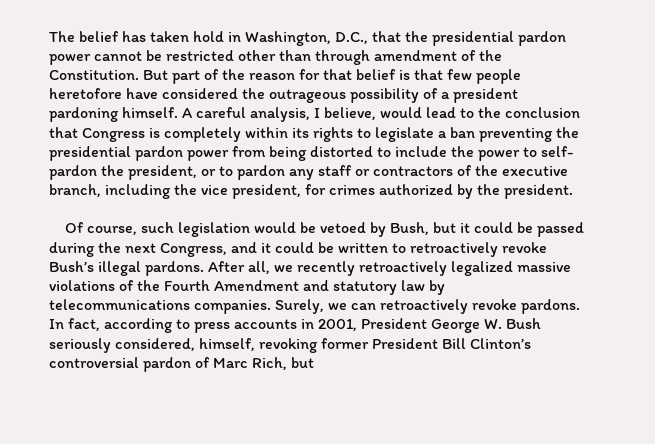The belief has taken hold in Washington, D.C., that the presidential pardon power cannot be restricted other than through amendment of the Constitution. But part of the reason for that belief is that few people heretofore have considered the outrageous possibility of a president pardoning himself. A careful analysis, I believe, would lead to the conclusion that Congress is completely within its rights to legislate a ban preventing the presidential pardon power from being distorted to include the power to self-pardon the president, or to pardon any staff or contractors of the executive branch, including the vice president, for crimes authorized by the president.

    Of course, such legislation would be vetoed by Bush, but it could be passed during the next Congress, and it could be written to retroactively revoke Bush’s illegal pardons. After all, we recently retroactively legalized massive violations of the Fourth Amendment and statutory law by telecommunications companies. Surely, we can retroactively revoke pardons. In fact, according to press accounts in 2001, President George W. Bush seriously considered, himself, revoking former President Bill Clinton’s controversial pardon of Marc Rich, but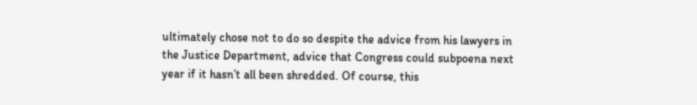ultimately chose not to do so despite the advice from his lawyers in the Justice Department, advice that Congress could subpoena next year if it hasn’t all been shredded. Of course, this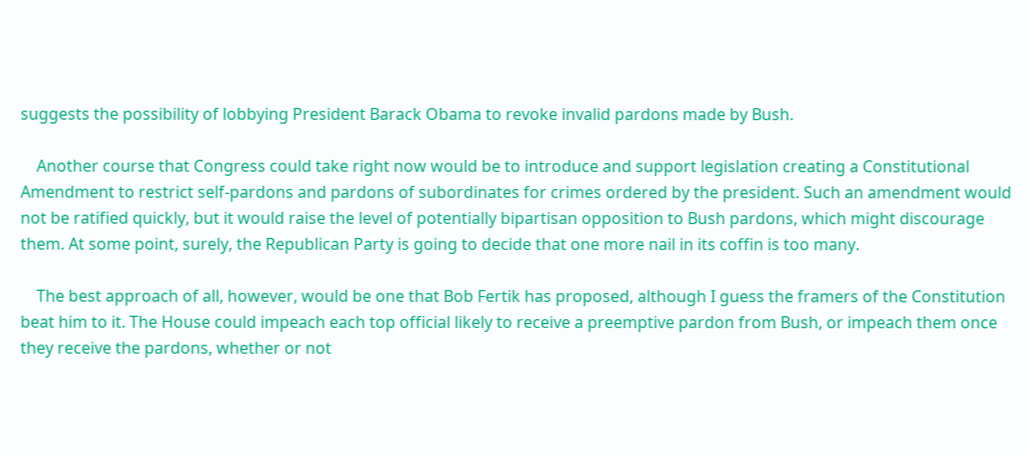suggests the possibility of lobbying President Barack Obama to revoke invalid pardons made by Bush.

    Another course that Congress could take right now would be to introduce and support legislation creating a Constitutional Amendment to restrict self-pardons and pardons of subordinates for crimes ordered by the president. Such an amendment would not be ratified quickly, but it would raise the level of potentially bipartisan opposition to Bush pardons, which might discourage them. At some point, surely, the Republican Party is going to decide that one more nail in its coffin is too many.

    The best approach of all, however, would be one that Bob Fertik has proposed, although I guess the framers of the Constitution beat him to it. The House could impeach each top official likely to receive a preemptive pardon from Bush, or impeach them once they receive the pardons, whether or not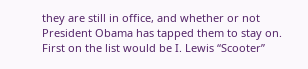they are still in office, and whether or not President Obama has tapped them to stay on. First on the list would be I. Lewis “Scooter”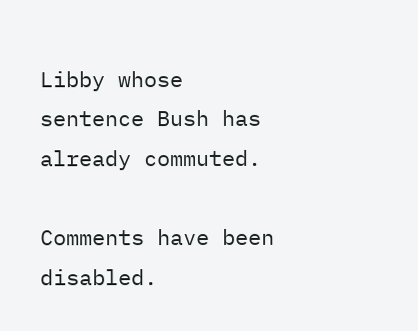Libby whose sentence Bush has already commuted.

Comments have been disabled.